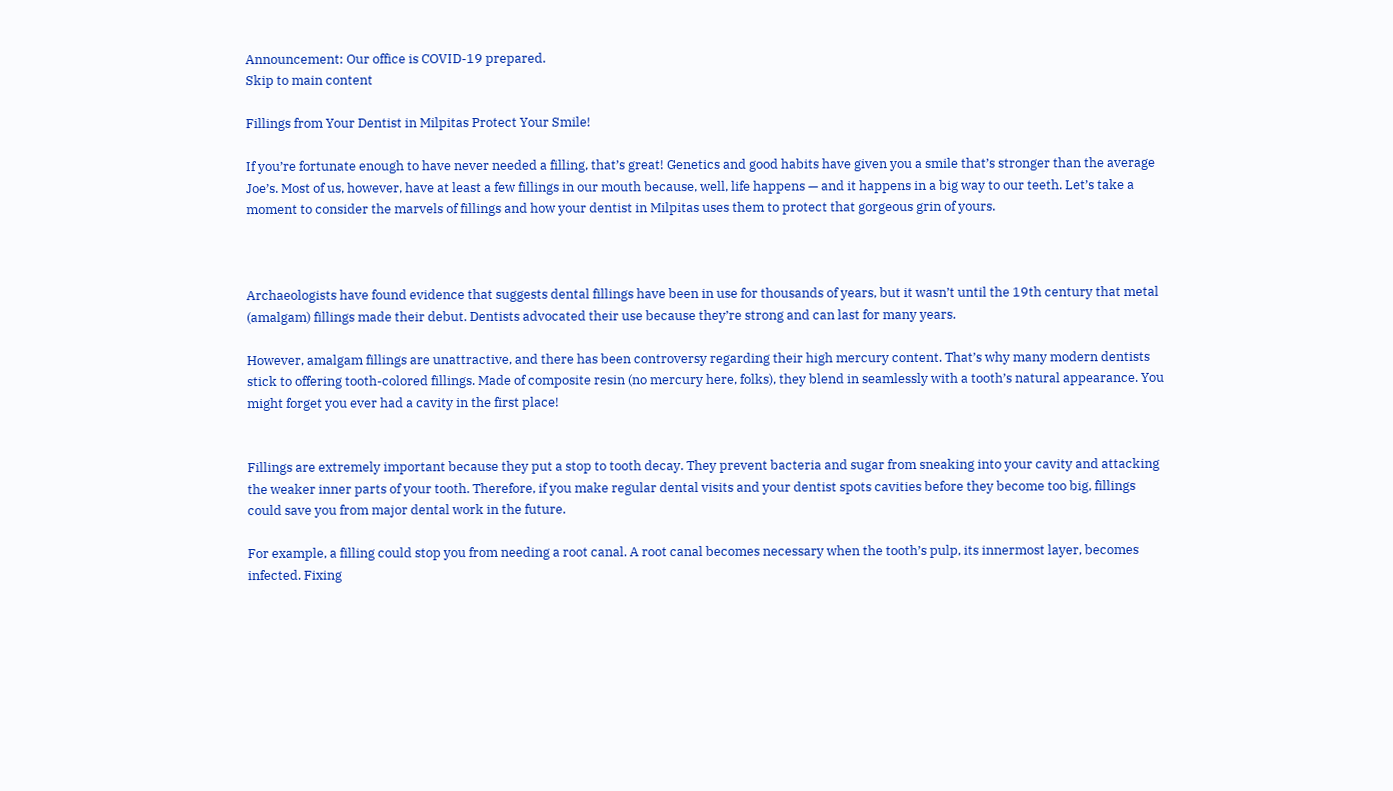Announcement: Our office is COVID-19 prepared.
Skip to main content

Fillings from Your Dentist in Milpitas Protect Your Smile!

If you’re fortunate enough to have never needed a filling, that’s great! Genetics and good habits have given you a smile that’s stronger than the average Joe’s. Most of us, however, have at least a few fillings in our mouth because, well, life happens — and it happens in a big way to our teeth. Let’s take a moment to consider the marvels of fillings and how your dentist in Milpitas uses them to protect that gorgeous grin of yours.



Archaeologists have found evidence that suggests dental fillings have been in use for thousands of years, but it wasn’t until the 19th century that metal (amalgam) fillings made their debut. Dentists advocated their use because they’re strong and can last for many years.

However, amalgam fillings are unattractive, and there has been controversy regarding their high mercury content. That’s why many modern dentists stick to offering tooth-colored fillings. Made of composite resin (no mercury here, folks), they blend in seamlessly with a tooth’s natural appearance. You might forget you ever had a cavity in the first place!


Fillings are extremely important because they put a stop to tooth decay. They prevent bacteria and sugar from sneaking into your cavity and attacking the weaker inner parts of your tooth. Therefore, if you make regular dental visits and your dentist spots cavities before they become too big, fillings could save you from major dental work in the future.

For example, a filling could stop you from needing a root canal. A root canal becomes necessary when the tooth’s pulp, its innermost layer, becomes infected. Fixing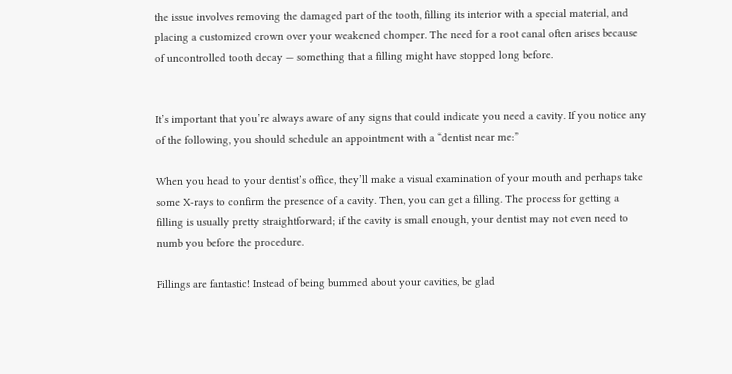the issue involves removing the damaged part of the tooth, filling its interior with a special material, and placing a customized crown over your weakened chomper. The need for a root canal often arises because of uncontrolled tooth decay — something that a filling might have stopped long before.


It’s important that you’re always aware of any signs that could indicate you need a cavity. If you notice any of the following, you should schedule an appointment with a “dentist near me:”

When you head to your dentist’s office, they’ll make a visual examination of your mouth and perhaps take some X-rays to confirm the presence of a cavity. Then, you can get a filling. The process for getting a filling is usually pretty straightforward; if the cavity is small enough, your dentist may not even need to numb you before the procedure.

Fillings are fantastic! Instead of being bummed about your cavities, be glad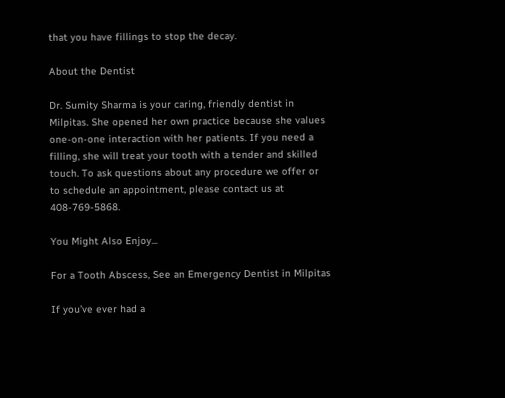that you have fillings to stop the decay.

About the Dentist

Dr. Sumity Sharma is your caring, friendly dentist in Milpitas. She opened her own practice because she values one-on-one interaction with her patients. If you need a filling, she will treat your tooth with a tender and skilled touch. To ask questions about any procedure we offer or to schedule an appointment, please contact us at 408-769-5868.

You Might Also Enjoy...

For a Tooth Abscess, See an Emergency Dentist in Milpitas

If you’ve ever had a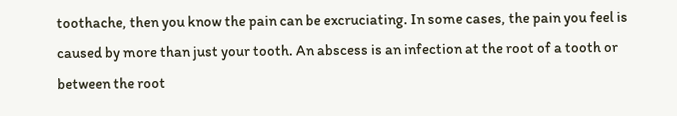toothache, then you know the pain can be excruciating. In some cases, the pain you feel is caused by more than just your tooth. An abscess is an infection at the root of a tooth or between the root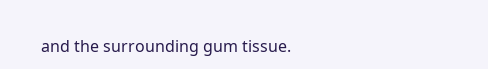and the surrounding gum tissue.